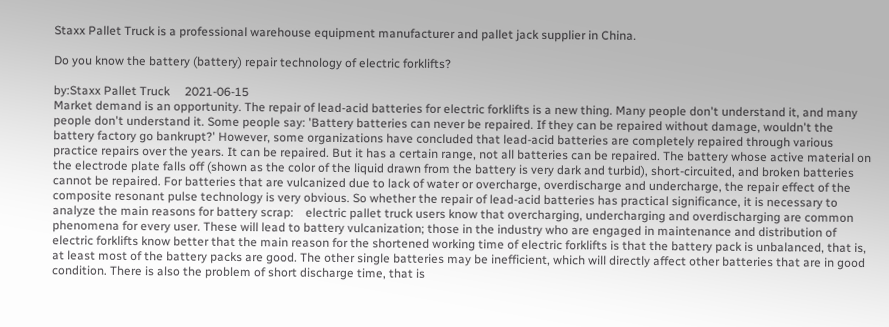Staxx Pallet Truck is a professional warehouse equipment manufacturer and pallet jack supplier in China.

Do you know the battery (battery) repair technology of electric forklifts?

by:Staxx Pallet Truck     2021-06-15
Market demand is an opportunity. The repair of lead-acid batteries for electric forklifts is a new thing. Many people don't understand it, and many people don't understand it. Some people say: 'Battery batteries can never be repaired. If they can be repaired without damage, wouldn't the battery factory go bankrupt?' However, some organizations have concluded that lead-acid batteries are completely repaired through various practice repairs over the years. It can be repaired. But it has a certain range, not all batteries can be repaired. The battery whose active material on the electrode plate falls off (shown as the color of the liquid drawn from the battery is very dark and turbid), short-circuited, and broken batteries cannot be repaired. For batteries that are vulcanized due to lack of water or overcharge, overdischarge and undercharge, the repair effect of the composite resonant pulse technology is very obvious. So whether the repair of lead-acid batteries has practical significance, it is necessary to analyze the main reasons for battery scrap:    electric pallet truck users know that overcharging, undercharging and overdischarging are common phenomena for every user. These will lead to battery vulcanization; those in the industry who are engaged in maintenance and distribution of electric forklifts know better that the main reason for the shortened working time of electric forklifts is that the battery pack is unbalanced, that is, at least most of the battery packs are good. The other single batteries may be inefficient, which will directly affect other batteries that are in good condition. There is also the problem of short discharge time, that is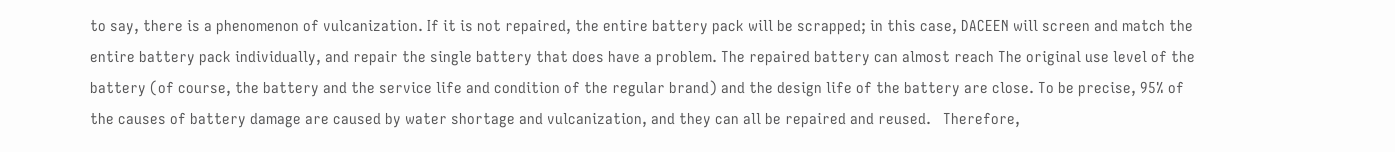to say, there is a phenomenon of vulcanization. If it is not repaired, the entire battery pack will be scrapped; in this case, DACEEN will screen and match the entire battery pack individually, and repair the single battery that does have a problem. The repaired battery can almost reach The original use level of the battery (of course, the battery and the service life and condition of the regular brand) and the design life of the battery are close. To be precise, 95% of the causes of battery damage are caused by water shortage and vulcanization, and they can all be repaired and reused.   Therefore,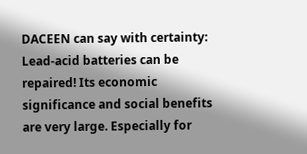DACEEN can say with certainty: Lead-acid batteries can be repaired! Its economic significance and social benefits are very large. Especially for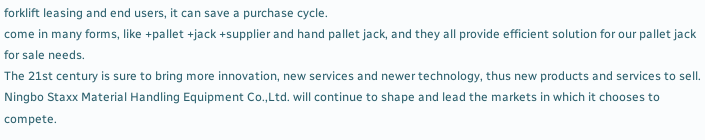forklift leasing and end users, it can save a purchase cycle.
come in many forms, like +pallet +jack +supplier and hand pallet jack, and they all provide efficient solution for our pallet jack for sale needs.
The 21st century is sure to bring more innovation, new services and newer technology, thus new products and services to sell. Ningbo Staxx Material Handling Equipment Co.,Ltd. will continue to shape and lead the markets in which it chooses to compete.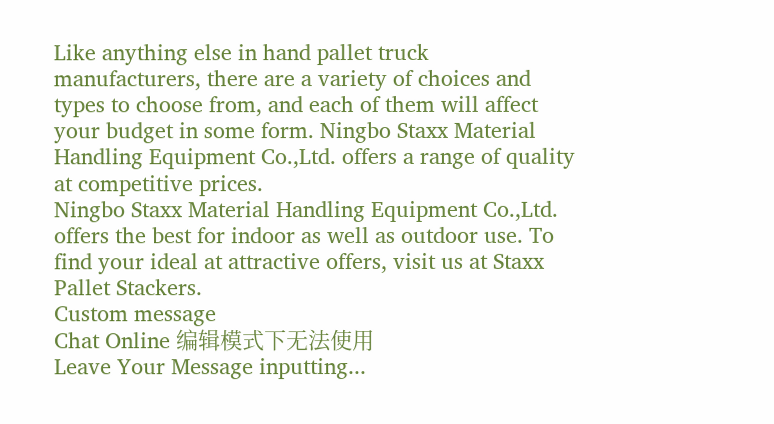Like anything else in hand pallet truck manufacturers, there are a variety of choices and types to choose from, and each of them will affect your budget in some form. Ningbo Staxx Material Handling Equipment Co.,Ltd. offers a range of quality at competitive prices.
Ningbo Staxx Material Handling Equipment Co.,Ltd. offers the best for indoor as well as outdoor use. To find your ideal at attractive offers, visit us at Staxx Pallet Stackers.
Custom message
Chat Online 编辑模式下无法使用
Leave Your Message inputting...